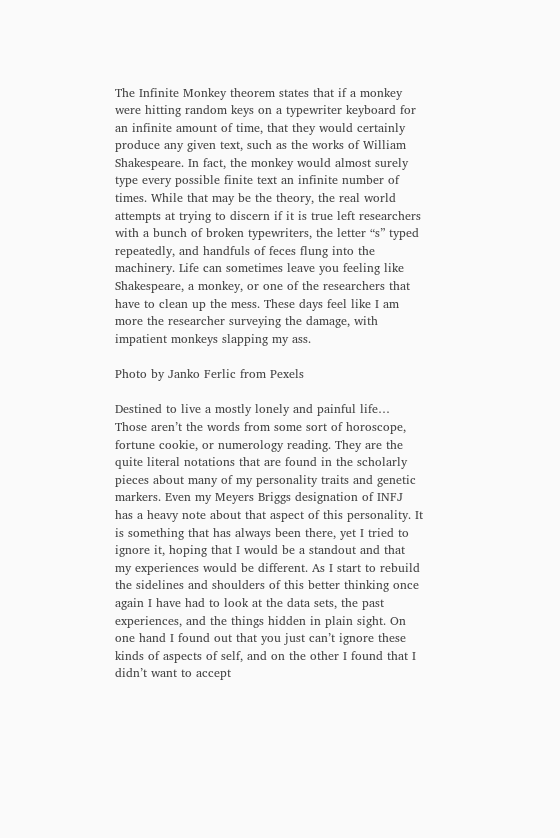The Infinite Monkey theorem states that if a monkey were hitting random keys on a typewriter keyboard for an infinite amount of time, that they would certainly produce any given text, such as the works of William Shakespeare. In fact, the monkey would almost surely type every possible finite text an infinite number of times. While that may be the theory, the real world attempts at trying to discern if it is true left researchers with a bunch of broken typewriters, the letter “s” typed repeatedly, and handfuls of feces flung into the machinery. Life can sometimes leave you feeling like Shakespeare, a monkey, or one of the researchers that have to clean up the mess. These days feel like I am more the researcher surveying the damage, with impatient monkeys slapping my ass.

Photo by Janko Ferlic from Pexels

Destined to live a mostly lonely and painful life… Those aren’t the words from some sort of horoscope, fortune cookie, or numerology reading. They are the quite literal notations that are found in the scholarly pieces about many of my personality traits and genetic markers. Even my Meyers Briggs designation of INFJ has a heavy note about that aspect of this personality. It is something that has always been there, yet I tried to ignore it, hoping that I would be a standout and that my experiences would be different. As I start to rebuild the sidelines and shoulders of this better thinking once again I have had to look at the data sets, the past experiences, and the things hidden in plain sight. On one hand I found out that you just can’t ignore these kinds of aspects of self, and on the other I found that I didn’t want to accept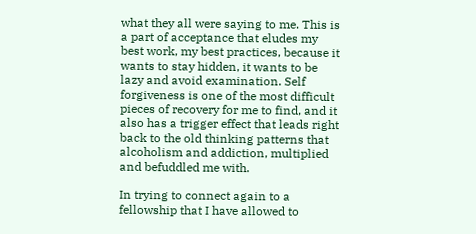what they all were saying to me. This is a part of acceptance that eludes my best work, my best practices, because it wants to stay hidden, it wants to be lazy and avoid examination. Self forgiveness is one of the most difficult pieces of recovery for me to find, and it also has a trigger effect that leads right back to the old thinking patterns that alcoholism and addiction, multiplied and befuddled me with.

In trying to connect again to a fellowship that I have allowed to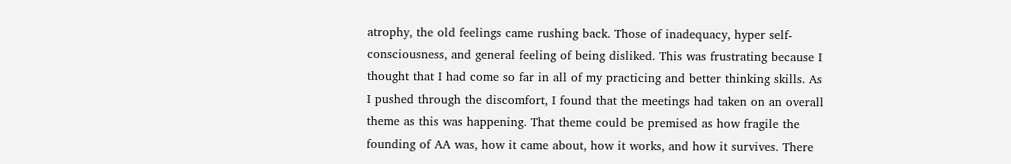atrophy, the old feelings came rushing back. Those of inadequacy, hyper self-consciousness, and general feeling of being disliked. This was frustrating because I thought that I had come so far in all of my practicing and better thinking skills. As I pushed through the discomfort, I found that the meetings had taken on an overall theme as this was happening. That theme could be premised as how fragile the founding of AA was, how it came about, how it works, and how it survives. There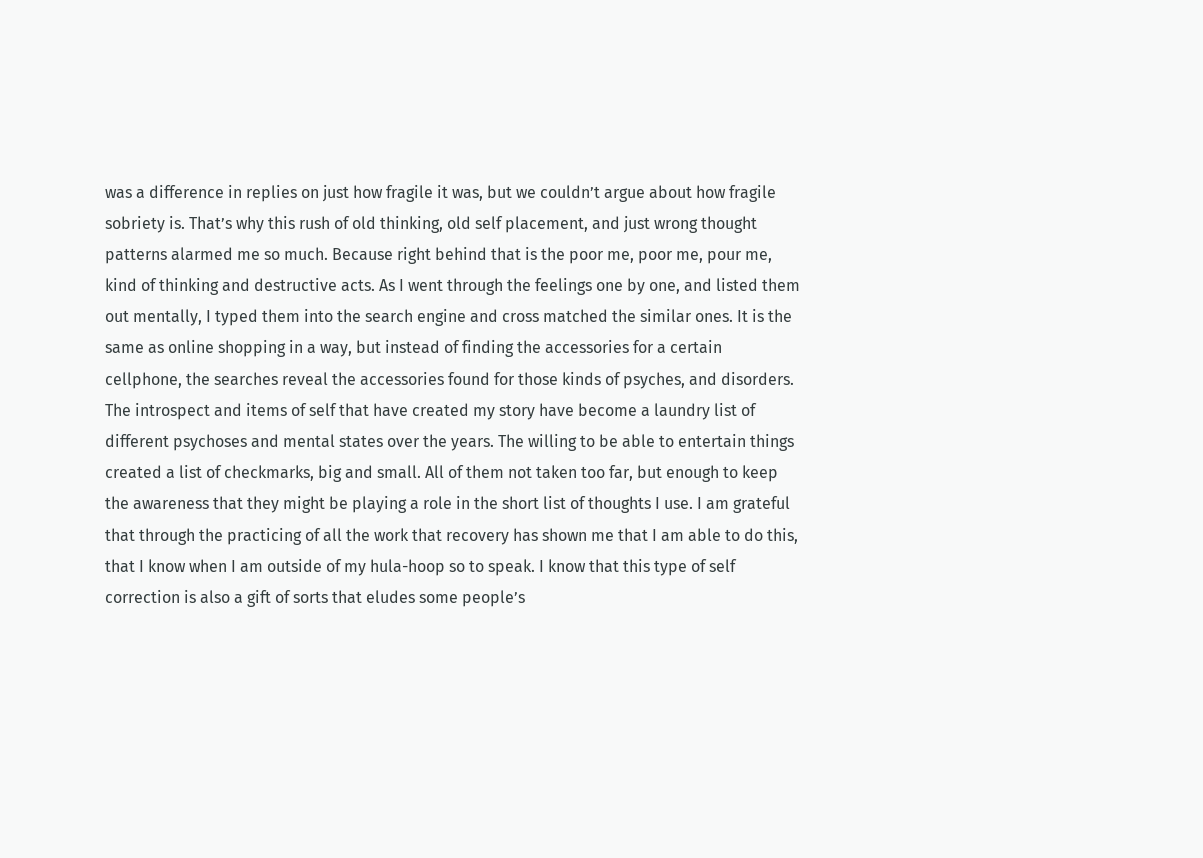was a difference in replies on just how fragile it was, but we couldn’t argue about how fragile sobriety is. That’s why this rush of old thinking, old self placement, and just wrong thought patterns alarmed me so much. Because right behind that is the poor me, poor me, pour me, kind of thinking and destructive acts. As I went through the feelings one by one, and listed them out mentally, I typed them into the search engine and cross matched the similar ones. It is the same as online shopping in a way, but instead of finding the accessories for a certain cellphone, the searches reveal the accessories found for those kinds of psyches, and disorders. The introspect and items of self that have created my story have become a laundry list of different psychoses and mental states over the years. The willing to be able to entertain things created a list of checkmarks, big and small. All of them not taken too far, but enough to keep the awareness that they might be playing a role in the short list of thoughts I use. I am grateful that through the practicing of all the work that recovery has shown me that I am able to do this, that I know when I am outside of my hula-hoop so to speak. I know that this type of self correction is also a gift of sorts that eludes some people’s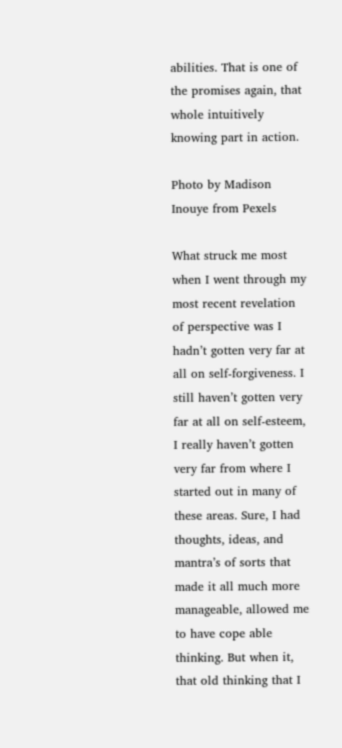abilities. That is one of the promises again, that whole intuitively knowing part in action.

Photo by Madison Inouye from Pexels

What struck me most when I went through my most recent revelation of perspective was I hadn’t gotten very far at all on self-forgiveness. I still haven’t gotten very far at all on self-esteem, I really haven’t gotten very far from where I started out in many of these areas. Sure, I had thoughts, ideas, and mantra’s of sorts that made it all much more manageable, allowed me to have cope able thinking. But when it, that old thinking that I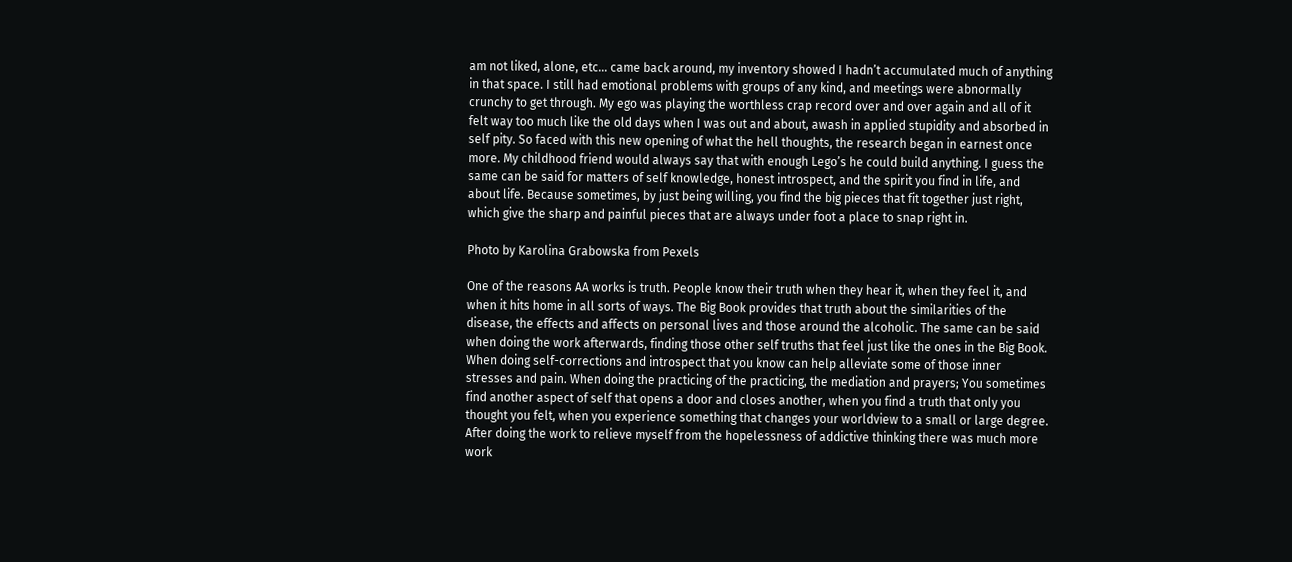am not liked, alone, etc… came back around, my inventory showed I hadn’t accumulated much of anything in that space. I still had emotional problems with groups of any kind, and meetings were abnormally crunchy to get through. My ego was playing the worthless crap record over and over again and all of it felt way too much like the old days when I was out and about, awash in applied stupidity and absorbed in self pity. So faced with this new opening of what the hell thoughts, the research began in earnest once more. My childhood friend would always say that with enough Lego’s he could build anything. I guess the same can be said for matters of self knowledge, honest introspect, and the spirit you find in life, and about life. Because sometimes, by just being willing, you find the big pieces that fit together just right, which give the sharp and painful pieces that are always under foot a place to snap right in.

Photo by Karolina Grabowska from Pexels

One of the reasons AA works is truth. People know their truth when they hear it, when they feel it, and when it hits home in all sorts of ways. The Big Book provides that truth about the similarities of the disease, the effects and affects on personal lives and those around the alcoholic. The same can be said when doing the work afterwards, finding those other self truths that feel just like the ones in the Big Book. When doing self-corrections and introspect that you know can help alleviate some of those inner stresses and pain. When doing the practicing of the practicing, the mediation and prayers; You sometimes find another aspect of self that opens a door and closes another, when you find a truth that only you thought you felt, when you experience something that changes your worldview to a small or large degree. After doing the work to relieve myself from the hopelessness of addictive thinking there was much more work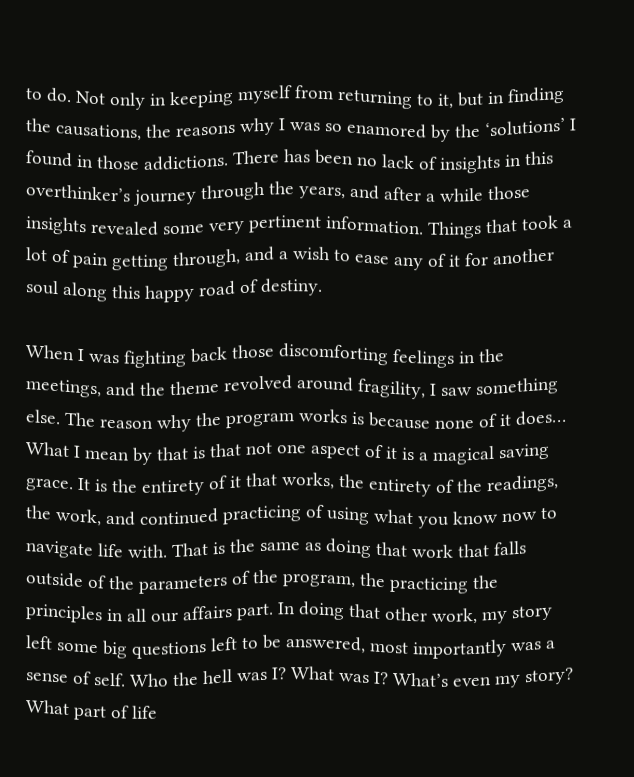to do. Not only in keeping myself from returning to it, but in finding the causations, the reasons why I was so enamored by the ‘solutions’ I found in those addictions. There has been no lack of insights in this overthinker’s journey through the years, and after a while those insights revealed some very pertinent information. Things that took a lot of pain getting through, and a wish to ease any of it for another soul along this happy road of destiny.

When I was fighting back those discomforting feelings in the meetings, and the theme revolved around fragility, I saw something else. The reason why the program works is because none of it does… What I mean by that is that not one aspect of it is a magical saving grace. It is the entirety of it that works, the entirety of the readings, the work, and continued practicing of using what you know now to navigate life with. That is the same as doing that work that falls outside of the parameters of the program, the practicing the principles in all our affairs part. In doing that other work, my story left some big questions left to be answered, most importantly was a sense of self. Who the hell was I? What was I? What’s even my story? What part of life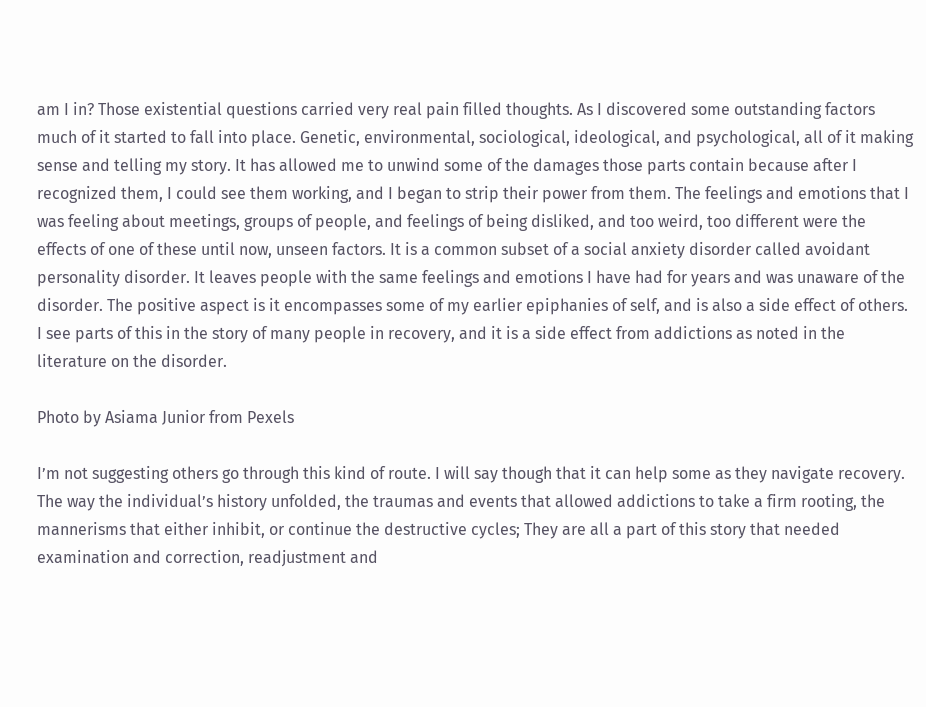am I in? Those existential questions carried very real pain filled thoughts. As I discovered some outstanding factors much of it started to fall into place. Genetic, environmental, sociological, ideological, and psychological, all of it making sense and telling my story. It has allowed me to unwind some of the damages those parts contain because after I recognized them, I could see them working, and I began to strip their power from them. The feelings and emotions that I was feeling about meetings, groups of people, and feelings of being disliked, and too weird, too different were the effects of one of these until now, unseen factors. It is a common subset of a social anxiety disorder called avoidant personality disorder. It leaves people with the same feelings and emotions I have had for years and was unaware of the disorder. The positive aspect is it encompasses some of my earlier epiphanies of self, and is also a side effect of others. I see parts of this in the story of many people in recovery, and it is a side effect from addictions as noted in the literature on the disorder.

Photo by Asiama Junior from Pexels

I’m not suggesting others go through this kind of route. I will say though that it can help some as they navigate recovery. The way the individual’s history unfolded, the traumas and events that allowed addictions to take a firm rooting, the mannerisms that either inhibit, or continue the destructive cycles; They are all a part of this story that needed examination and correction, readjustment and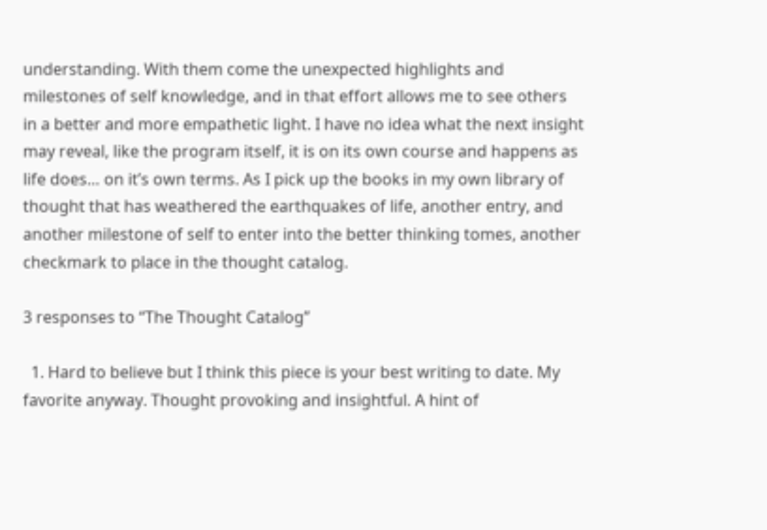understanding. With them come the unexpected highlights and milestones of self knowledge, and in that effort allows me to see others in a better and more empathetic light. I have no idea what the next insight may reveal, like the program itself, it is on its own course and happens as life does… on it’s own terms. As I pick up the books in my own library of thought that has weathered the earthquakes of life, another entry, and another milestone of self to enter into the better thinking tomes, another checkmark to place in the thought catalog.

3 responses to “The Thought Catalog”

  1. Hard to believe but I think this piece is your best writing to date. My favorite anyway. Thought provoking and insightful. A hint of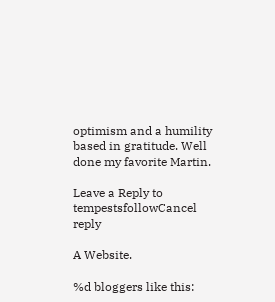optimism and a humility based in gratitude. Well done my favorite Martin.

Leave a Reply to tempestsfollowCancel reply

A Website.

%d bloggers like this: